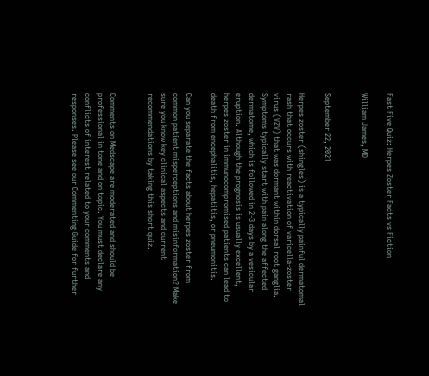Fast Five Quiz: Herpes Zoster Facts vs Fiction

William James, MD


September 22, 2021

Herpes zoster (shingles) is a typically painful dermatomal rash that occurs with reactivation of varicella-zoster virus (VZV) that was dormant within dorsal root ganglia. Symptoms typically start with pain along the affected dermatome, which is followed in 2-3 days by a vesicular eruption. Although the prognosis is usually excellent, herpes zoster in immunocompromised patients can lead to death from encephalitis, hepatitis, or pneumonitis.

Can you separate the facts about herpes zoster from common patient misperceptions and misinformation? Make sure you know key clinical aspects and current recommendations by taking this short quiz.


Comments on Medscape are moderated and should be professional in tone and on topic. You must declare any conflicts of interest related to your comments and responses. Please see our Commenting Guide for further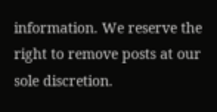information. We reserve the right to remove posts at our sole discretion.